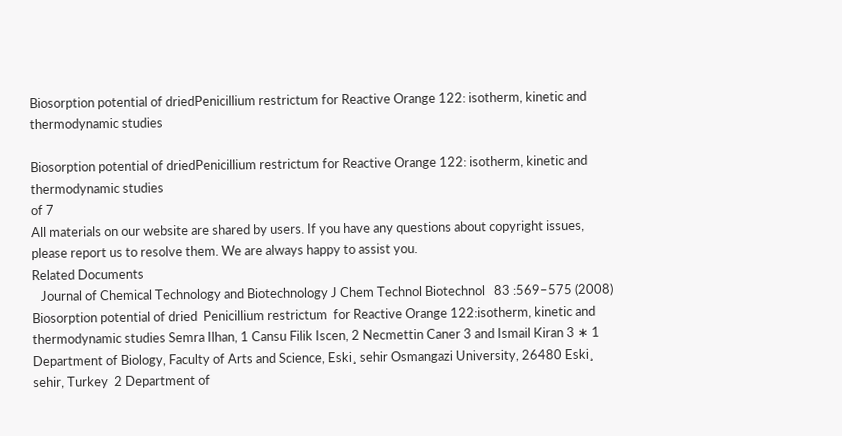Biosorption potential of driedPenicillium restrictum for Reactive Orange 122: isotherm, kinetic and thermodynamic studies

Biosorption potential of driedPenicillium restrictum for Reactive Orange 122: isotherm, kinetic and thermodynamic studies
of 7
All materials on our website are shared by users. If you have any questions about copyright issues, please report us to resolve them. We are always happy to assist you.
Related Documents
   Journal of Chemical Technology and Biotechnology J Chem Technol Biotechnol   83 :569–575 (2008) Biosorption potential of dried  Penicillium restrictum  for Reactive Orange 122:isotherm, kinetic and thermodynamic studies Semra Ilhan, 1 Cansu Filik Iscen, 2 Necmettin Caner 3 and Ismail Kiran 3 ∗ 1 Department of Biology, Faculty of Arts and Science, Eski¸ sehir Osmangazi University, 26480 Eski¸ sehir, Turkey  2 Department of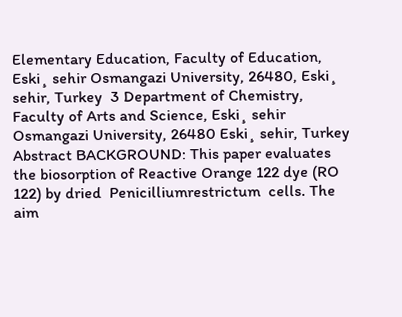Elementary Education, Faculty of Education, Eski¸ sehir Osmangazi University, 26480, Eski¸ sehir, Turkey  3 Department of Chemistry, Faculty of Arts and Science, Eski¸ sehir Osmangazi University, 26480 Eski¸ sehir, Turkey  Abstract BACKGROUND: This paper evaluates the biosorption of Reactive Orange 122 dye (RO 122) by dried  Penicilliumrestrictum  cells. The aim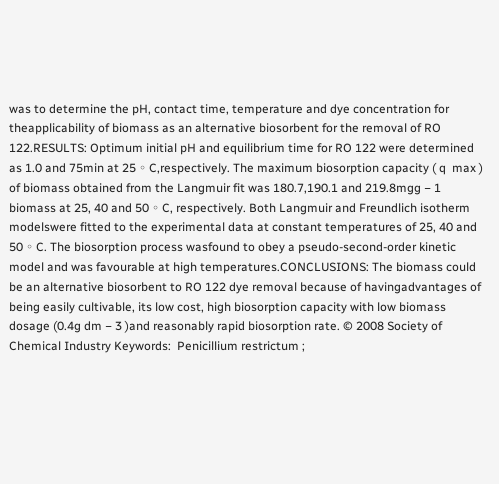was to determine the pH, contact time, temperature and dye concentration for theapplicability of biomass as an alternative biosorbent for the removal of RO 122.RESULTS: Optimum initial pH and equilibrium time for RO 122 were determined as 1.0 and 75min at 25 ◦ C,respectively. The maximum biosorption capacity ( q  max ) of biomass obtained from the Langmuir fit was 180.7,190.1 and 219.8mgg − 1  biomass at 25, 40 and 50 ◦ C, respectively. Both Langmuir and Freundlich isotherm modelswere fitted to the experimental data at constant temperatures of 25, 40 and 50 ◦ C. The biosorption process wasfound to obey a pseudo-second-order kinetic model and was favourable at high temperatures.CONCLUSIONS: The biomass could be an alternative biosorbent to RO 122 dye removal because of havingadvantages of being easily cultivable, its low cost, high biosorption capacity with low biomass dosage (0.4g dm − 3 )and reasonably rapid biosorption rate. © 2008 Society of Chemical Industry Keywords:  Penicillium restrictum ;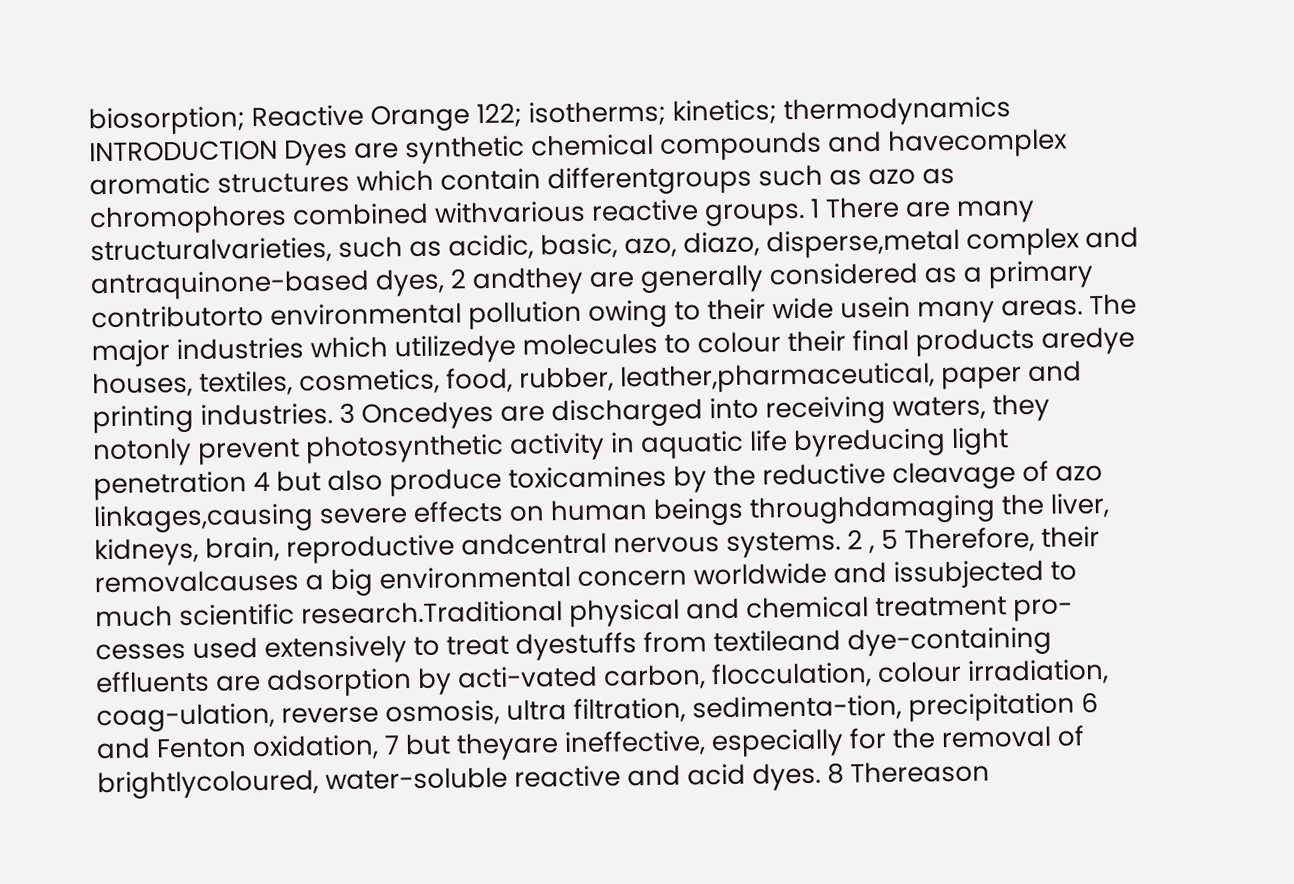biosorption; Reactive Orange 122; isotherms; kinetics; thermodynamics INTRODUCTION Dyes are synthetic chemical compounds and havecomplex aromatic structures which contain differentgroups such as azo as chromophores combined withvarious reactive groups. 1 There are many structuralvarieties, such as acidic, basic, azo, diazo, disperse,metal complex and antraquinone-based dyes, 2 andthey are generally considered as a primary contributorto environmental pollution owing to their wide usein many areas. The major industries which utilizedye molecules to colour their final products aredye houses, textiles, cosmetics, food, rubber, leather,pharmaceutical, paper and printing industries. 3 Oncedyes are discharged into receiving waters, they notonly prevent photosynthetic activity in aquatic life byreducing light penetration 4 but also produce toxicamines by the reductive cleavage of azo linkages,causing severe effects on human beings throughdamaging the liver, kidneys, brain, reproductive andcentral nervous systems. 2 , 5 Therefore, their removalcauses a big environmental concern worldwide and issubjected to much scientific research.Traditional physical and chemical treatment pro-cesses used extensively to treat dyestuffs from textileand dye-containing effluents are adsorption by acti-vated carbon, flocculation, colour irradiation, coag-ulation, reverse osmosis, ultra filtration, sedimenta-tion, precipitation 6 and Fenton oxidation, 7 but theyare ineffective, especially for the removal of brightlycoloured, water-soluble reactive and acid dyes. 8 Thereason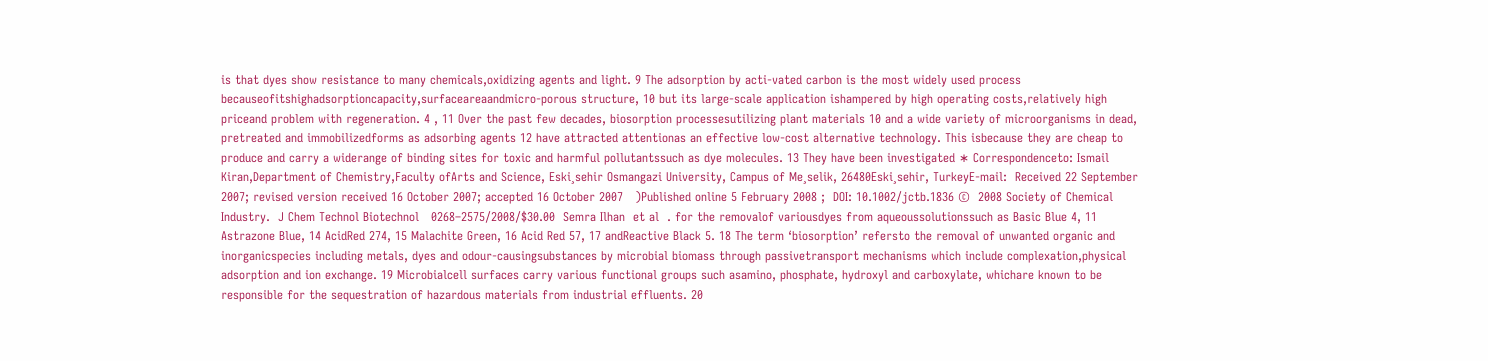is that dyes show resistance to many chemicals,oxidizing agents and light. 9 The adsorption by acti-vated carbon is the most widely used process becauseofitshighadsorptioncapacity,surfaceareaandmicro-porous structure, 10 but its large-scale application ishampered by high operating costs,relatively high priceand problem with regeneration. 4 , 11 Over the past few decades, biosorption processesutilizing plant materials 10 and a wide variety of microorganisms in dead, pretreated and immobilizedforms as adsorbing agents 12 have attracted attentionas an effective low-cost alternative technology. This isbecause they are cheap to produce and carry a widerange of binding sites for toxic and harmful pollutantssuch as dye molecules. 13 They have been investigated ∗ Correspondenceto: Ismail Kiran,Department of Chemistry,Faculty ofArts and Science, Eski¸sehir Osmangazi University, Campus of Me¸selik, 26480Eski¸sehir, TurkeyE-mail:  Received 22 September 2007; revised version received 16 October 2007; accepted 16 October 2007   )Published online 5 February 2008 ;  DOI: 10.1002/jctb.1836 ©  2008 Society of Chemical Industry.  J Chem Technol Biotechnol   0268–2575/2008/$30.00  Semra Ilhan  et al  . for the removalof variousdyes from aqueoussolutionssuch as Basic Blue 4, 11 Astrazone Blue, 14 AcidRed 274, 15 Malachite Green, 16 Acid Red 57, 17 andReactive Black 5. 18 The term ‘biosorption’ refersto the removal of unwanted organic and inorganicspecies including metals, dyes and odour-causingsubstances by microbial biomass through passivetransport mechanisms which include complexation,physical adsorption and ion exchange. 19 Microbialcell surfaces carry various functional groups such asamino, phosphate, hydroxyl and carboxylate, whichare known to be responsible for the sequestration of hazardous materials from industrial effluents. 20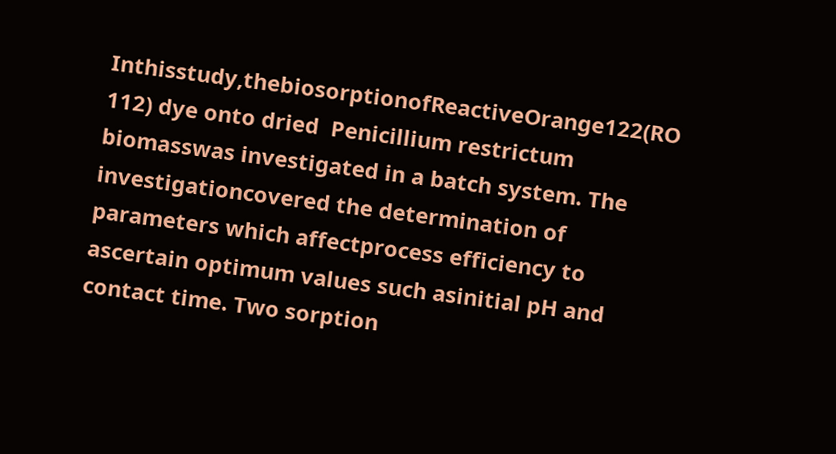Inthisstudy,thebiosorptionofReactiveOrange122(RO 112) dye onto dried  Penicillium restrictum  biomasswas investigated in a batch system. The investigationcovered the determination of parameters which affectprocess efficiency to ascertain optimum values such asinitial pH and contact time. Two sorption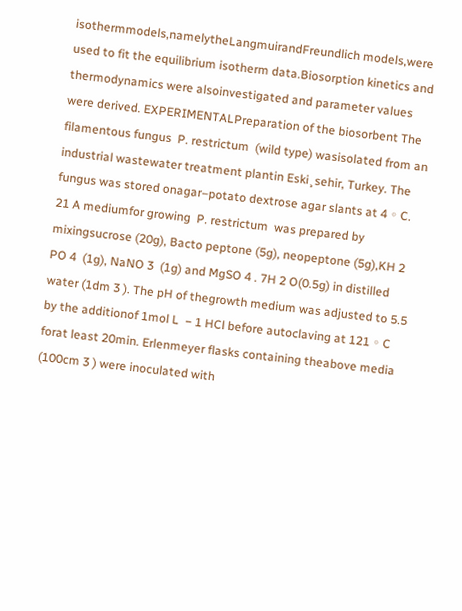isothermmodels,namelytheLangmuirandFreundlich models,were used to fit the equilibrium isotherm data.Biosorption kinetics and thermodynamics were alsoinvestigated and parameter values were derived. EXPERIMENTALPreparation of the biosorbent The filamentous fungus  P. restrictum  (wild type) wasisolated from an industrial wastewater treatment plantin Eski¸sehir, Turkey. The fungus was stored onagar–potato dextrose agar slants at 4 ◦ C. 21 A mediumfor growing  P. restrictum  was prepared by mixingsucrose (20g), Bacto peptone (5g), neopeptone (5g),KH 2 PO 4  (1g), NaNO 3  (1g) and MgSO 4 . 7H 2 O(0.5g) in distilled water (1dm 3 ). The pH of thegrowth medium was adjusted to 5.5 by the additionof 1mol L  − 1 HCl before autoclaving at 121 ◦ C forat least 20min. Erlenmeyer flasks containing theabove media (100cm 3 ) were inoculated with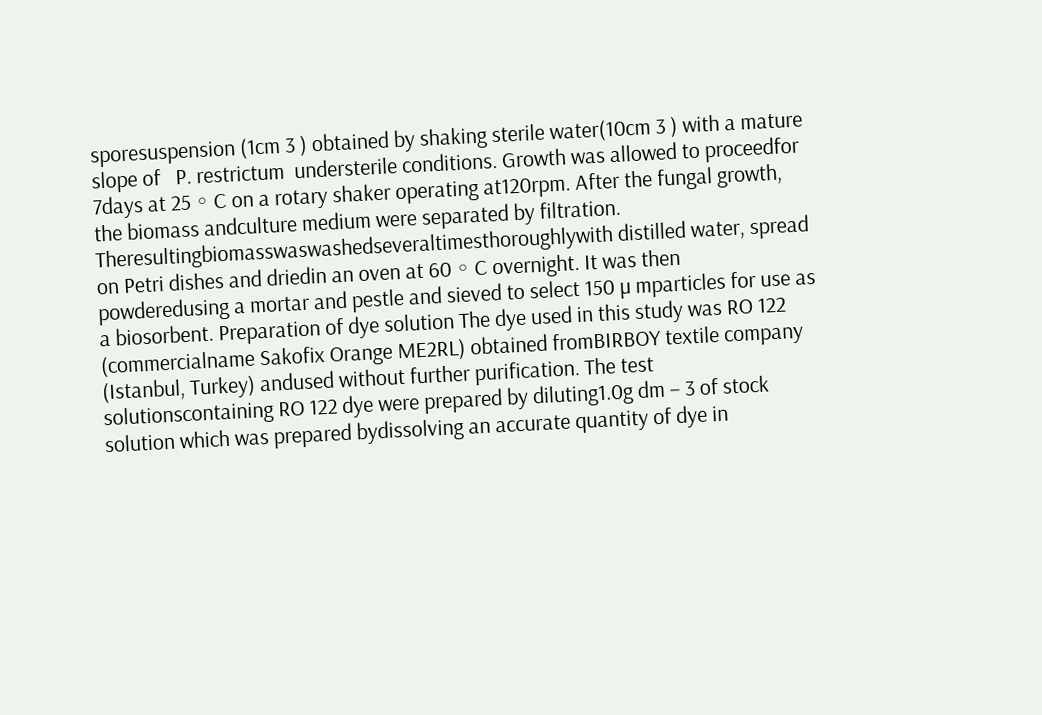sporesuspension (1cm 3 ) obtained by shaking sterile water(10cm 3 ) with a mature slope of   P. restrictum  understerile conditions. Growth was allowed to proceedfor 7days at 25 ◦ C on a rotary shaker operating at120rpm. After the fungal growth, the biomass andculture medium were separated by filtration. Theresultingbiomasswaswashedseveraltimesthoroughlywith distilled water, spread on Petri dishes and driedin an oven at 60 ◦ C overnight. It was then powderedusing a mortar and pestle and sieved to select 150 µ mparticles for use as a biosorbent. Preparation of dye solution The dye used in this study was RO 122 (commercialname Sakofix Orange ME2RL) obtained fromBIRBOY textile company (Istanbul, Turkey) andused without further purification. The test solutionscontaining RO 122 dye were prepared by diluting1.0g dm − 3 of stock solution which was prepared bydissolving an accurate quantity of dye in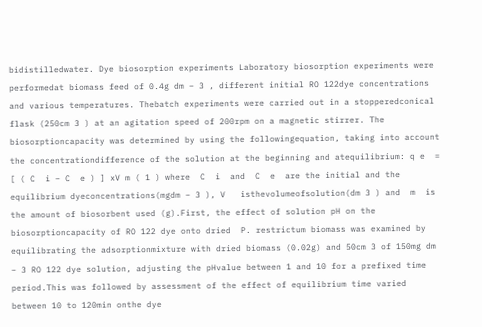bidistilledwater. Dye biosorption experiments Laboratory biosorption experiments were performedat biomass feed of 0.4g dm − 3 , different initial RO 122dye concentrations and various temperatures. Thebatch experiments were carried out in a stopperedconical flask (250cm 3 ) at an agitation speed of 200rpm on a magnetic stirrer. The biosorptioncapacity was determined by using the followingequation, taking into account the concentrationdifference of the solution at the beginning and atequilibrium: q e  = [ ( C  i − C  e ) ] xV m ( 1 ) where  C  i  and  C  e  are the initial and the equilibrium dyeconcentrations(mgdm − 3 ), V   isthevolumeofsolution(dm 3 ) and  m  is the amount of biosorbent used (g).First, the effect of solution pH on the biosorptioncapacity of RO 122 dye onto dried  P. restrictum biomass was examined by equilibrating the adsorptionmixture with dried biomass (0.02g) and 50cm 3 of 150mg dm − 3 RO 122 dye solution, adjusting the pHvalue between 1 and 10 for a prefixed time period.This was followed by assessment of the effect of equilibrium time varied between 10 to 120min onthe dye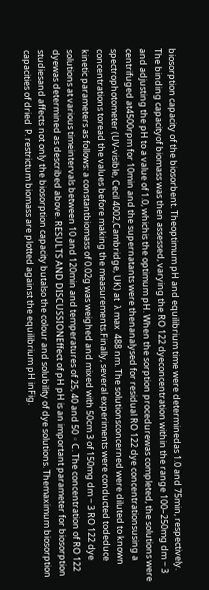biosorption capacity of the biosorbent. Theoptimum pH and equilibrium time were determinedas 1.0 and 75min, respectively. The binding capacityof biomass was then assessed, varying the RO 122 dyeconcentration within the range 100–250mg dm − 3 and adjusting the pH to a value of 1.0, whichis the optimum pH. When the sorption procedurewas completed, the solutions were centrifuged at4500rpm for 10min and the supernatants were thenanalysed for residual RO 122 dye concentrationsusing a spectrophotometer (UV-visible, Cecil 4002,Cambridge, UK) at  λ max  488 nm. The solutionsconcerned were diluted to known concentrations toread the values before making the measurements.Finally, several experiments were conducted todeduce kinetic parameters as follows: a constantbiomass of 0.02g was weighed and mixed with 50cm 3 of 150mg dm − 3 RO 122 dye solutions at various timeintervals between 10 and 120min and temperatures of 25, 40 and 50 ◦ C. The concentration of RO 122 dyewas determined as described above. RESULTS AND DISCUSSIONEffect of pH pH is an important parameter for biosorption studiesand affects not only the biosorption capacity butalso the colour and solubility of dye solutions. Themaximum biosorption capacities of dried  P. restrictum biomass are plotted against the equilibrium pH inFig.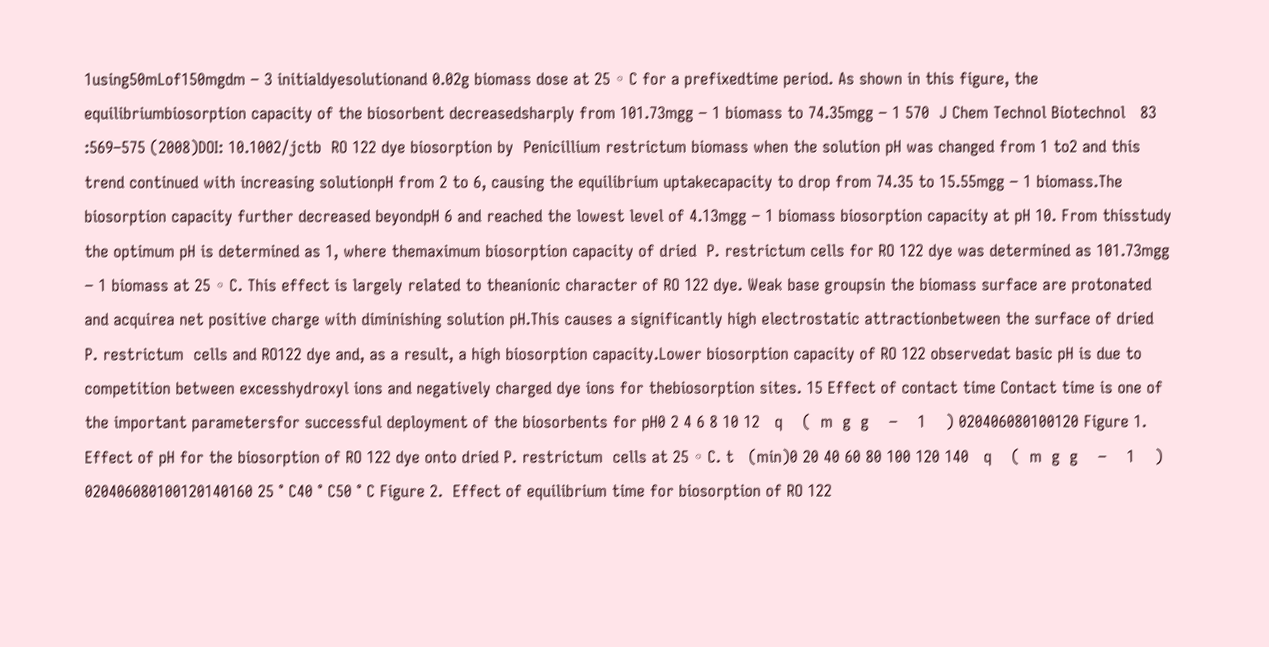1using50mLof150mgdm − 3 initialdyesolutionand 0.02g biomass dose at 25 ◦ C for a prefixedtime period. As shown in this figure, the equilibriumbiosorption capacity of the biosorbent decreasedsharply from 101.73mgg − 1 biomass to 74.35mgg − 1 570  J Chem Technol Biotechnol   83 :569–575 (2008)DOI: 10.1002/jctb  RO 122 dye biosorption by  Penicillium restrictum biomass when the solution pH was changed from 1 to2 and this trend continued with increasing solutionpH from 2 to 6, causing the equilibrium uptakecapacity to drop from 74.35 to 15.55mgg − 1 biomass.The biosorption capacity further decreased beyondpH 6 and reached the lowest level of 4.13mgg − 1 biomass biosorption capacity at pH 10. From thisstudy the optimum pH is determined as 1, where themaximum biosorption capacity of dried  P. restrictum cells for RO 122 dye was determined as 101.73mgg − 1 biomass at 25 ◦ C. This effect is largely related to theanionic character of RO 122 dye. Weak base groupsin the biomass surface are protonated and acquirea net positive charge with diminishing solution pH.This causes a significantly high electrostatic attractionbetween the surface of dried  P. restrictum  cells and RO122 dye and, as a result, a high biosorption capacity.Lower biosorption capacity of RO 122 observedat basic pH is due to competition between excesshydroxyl ions and negatively charged dye ions for thebiosorption sites. 15 Effect of contact time Contact time is one of the important parametersfor successful deployment of the biosorbents for pH0 2 4 6 8 10 12   q    (  m  g  g    −    1    ) 020406080100120 Figure 1.  Effect of pH for the biosorption of RO 122 dye onto dried P. restrictum  cells at 25 ◦ C. t   (min)0 20 40 60 80 100 120 140   q    (  m  g  g    −    1    ) 020406080100120140160 25 ° C40 ° C50 ° C Figure 2.  Effect of equilibrium time for biosorption of RO 122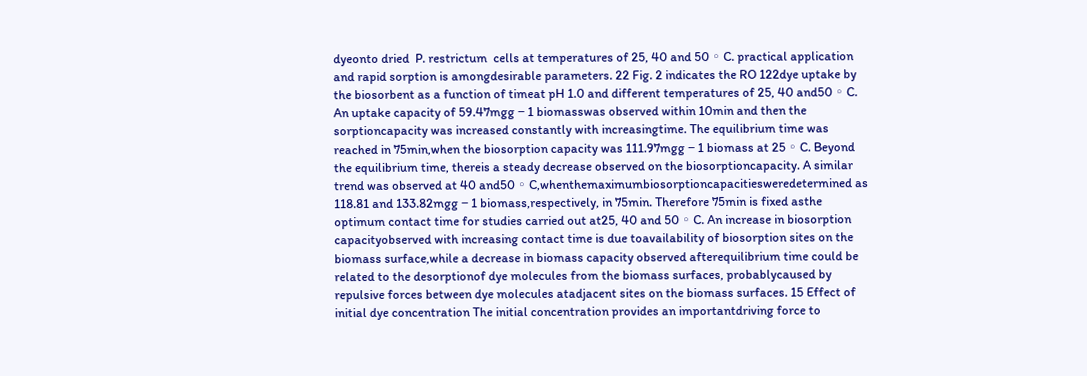dyeonto dried  P. restrictum  cells at temperatures of 25, 40 and 50 ◦ C. practical application and rapid sorption is amongdesirable parameters. 22 Fig. 2 indicates the RO 122dye uptake by the biosorbent as a function of timeat pH 1.0 and different temperatures of 25, 40 and50 ◦ C. An uptake capacity of 59.47mgg − 1 biomasswas observed within 10min and then the sorptioncapacity was increased constantly with increasingtime. The equilibrium time was reached in 75min,when the biosorption capacity was 111.97mgg − 1 biomass at 25 ◦ C. Beyond the equilibrium time, thereis a steady decrease observed on the biosorptioncapacity. A similar trend was observed at 40 and50 ◦ C,whenthemaximumbiosorptioncapacitiesweredetermined as 118.81 and 133.82mgg − 1 biomass,respectively, in 75min. Therefore 75min is fixed asthe optimum contact time for studies carried out at25, 40 and 50 ◦ C. An increase in biosorption capacityobserved with increasing contact time is due toavailability of biosorption sites on the biomass surface,while a decrease in biomass capacity observed afterequilibrium time could be related to the desorptionof dye molecules from the biomass surfaces, probablycaused by repulsive forces between dye molecules atadjacent sites on the biomass surfaces. 15 Effect of initial dye concentration The initial concentration provides an importantdriving force to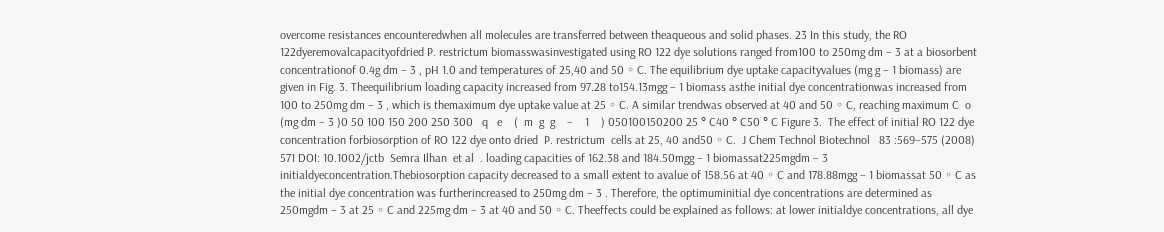overcome resistances encounteredwhen all molecules are transferred between theaqueous and solid phases. 23 In this study, the RO 122dyeremovalcapacityofdried P. restrictum biomasswasinvestigated using RO 122 dye solutions ranged from100 to 250mg dm − 3 at a biosorbent concentrationof 0.4g dm − 3 , pH 1.0 and temperatures of 25,40 and 50 ◦ C. The equilibrium dye uptake capacityvalues (mg g − 1 biomass) are given in Fig. 3. Theequilibrium loading capacity increased from 97.28 to154.13mgg − 1 biomass asthe initial dye concentrationwas increased from 100 to 250mg dm − 3 , which is themaximum dye uptake value at 25 ◦ C. A similar trendwas observed at 40 and 50 ◦ C, reaching maximum C  o  (mg dm − 3 )0 50 100 150 200 250 300   q   e    (  m  g  g    −    1    ) 050100150200 25 ° C40 ° C50 ° C Figure 3.  The effect of initial RO 122 dye concentration forbiosorption of RO 122 dye onto dried  P. restrictum  cells at 25, 40 and50 ◦ C.  J Chem Technol Biotechnol   83 :569–575 (2008)  571 DOI: 10.1002/jctb  Semra Ilhan  et al  . loading capacities of 162.38 and 184.50mgg − 1 biomassat225mgdm − 3 initialdyeconcentration.Thebiosorption capacity decreased to a small extent to avalue of 158.56 at 40 ◦ C and 178.88mgg − 1 biomassat 50 ◦ C as the initial dye concentration was furtherincreased to 250mg dm − 3 . Therefore, the optimuminitial dye concentrations are determined as 250mgdm − 3 at 25 ◦ C and 225mg dm − 3 at 40 and 50 ◦ C. Theeffects could be explained as follows: at lower initialdye concentrations, all dye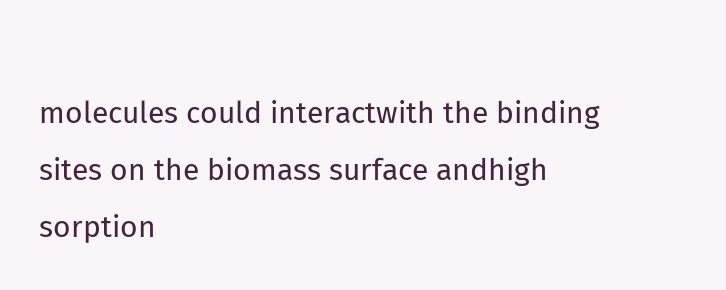molecules could interactwith the binding sites on the biomass surface andhigh sorption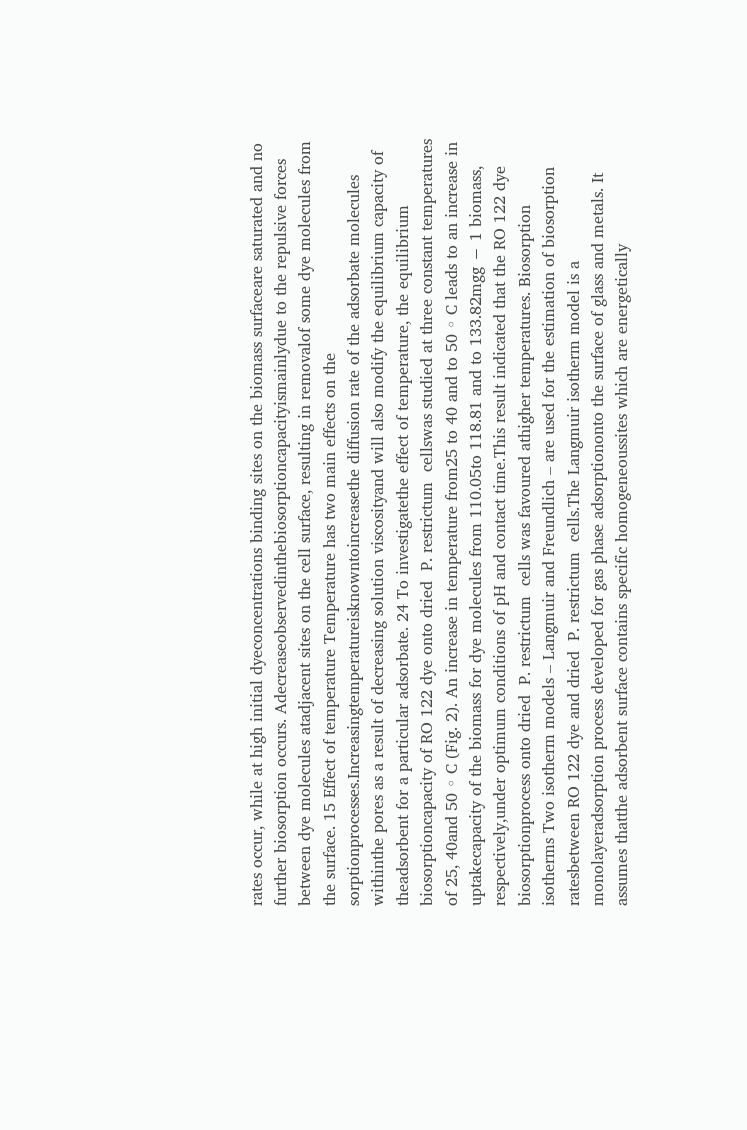rates occur, while at high initial dyeconcentrations binding sites on the biomass surfaceare saturated and no further biosorption occurs. Adecreaseobservedinthebiosorptioncapacityismainlydue to the repulsive forces between dye molecules atadjacent sites on the cell surface, resulting in removalof some dye molecules from the surface. 15 Effect of temperature Temperature has two main effects on the sorptionprocesses.Increasingtemperatureisknowntoincreasethe diffusion rate of the adsorbate molecules withinthe pores as a result of decreasing solution viscosityand will also modify the equilibrium capacity of theadsorbent for a particular adsorbate. 24 To investigatethe effect of temperature, the equilibrium biosorptioncapacity of RO 122 dye onto dried  P. restrictum  cellswas studied at three constant temperatures of 25, 40and 50 ◦ C (Fig. 2). An increase in temperature from25 to 40 and to 50 ◦ C leads to an increase in uptakecapacity of the biomass for dye molecules from 110.05to 118.81 and to 133.82mgg − 1 biomass, respectively,under optimum conditions of pH and contact time.This result indicated that the RO 122 dye biosorptionprocess onto dried  P. restrictum  cells was favoured athigher temperatures. Biosorption isotherms Two isotherm models – Langmuir and Freundlich – are used for the estimation of biosorption ratesbetween RO 122 dye and dried  P. restrictum  cells.The Langmuir isotherm model is a monolayeradsorption process developed for gas phase adsorptiononto the surface of glass and metals. It assumes thatthe adsorbent surface contains specific homogeneoussites which are energetically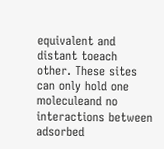equivalent and distant toeach other. These sites can only hold one moleculeand no interactions between adsorbed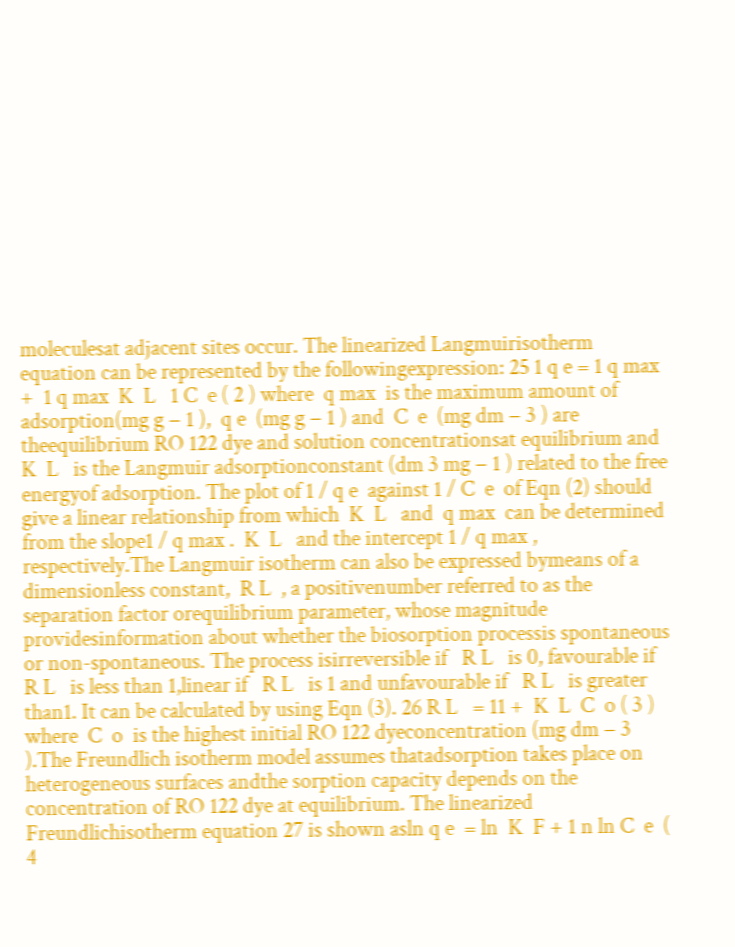moleculesat adjacent sites occur. The linearized Langmuirisotherm equation can be represented by the followingexpression: 25 1 q e = 1 q max +  1 q max  K  L   1 C  e ( 2 ) where  q max  is the maximum amount of adsorption(mg g − 1 ),  q e  (mg g − 1 ) and  C  e  (mg dm − 3 ) are theequilibrium RO 122 dye and solution concentrationsat equilibrium and  K  L   is the Langmuir adsorptionconstant (dm 3 mg − 1 ) related to the free energyof adsorption. The plot of 1 / q e  against 1 / C  e  of Eqn (2) should give a linear relationship from which  K  L   and  q max  can be determined from the slope1 / q max .  K  L   and the intercept 1 / q max , respectively.The Langmuir isotherm can also be expressed bymeans of a dimensionless constant,  R L  , a positivenumber referred to as the separation factor orequilibrium parameter, whose magnitude providesinformation about whether the biosorption processis spontaneous or non-spontaneous. The process isirreversible if   R L   is 0, favourable if   R L   is less than 1,linear if   R L   is 1 and unfavourable if   R L   is greater than1. It can be calculated by using Eqn (3). 26 R L   = 11 +  K  L  C  o ( 3 ) where  C  o  is the highest initial RO 122 dyeconcentration (mg dm − 3 ).The Freundlich isotherm model assumes thatadsorption takes place on heterogeneous surfaces andthe sorption capacity depends on the concentration of RO 122 dye at equilibrium. The linearized Freundlichisotherm equation 27 is shown asln q e  = ln  K  F + 1 n ln C  e  ( 4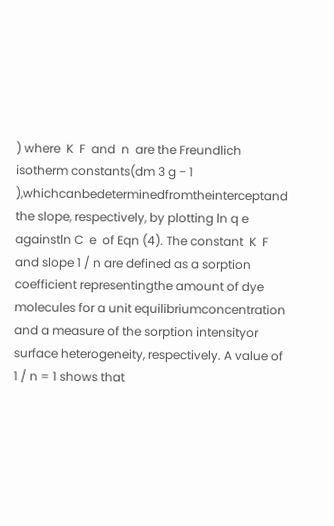) where  K  F  and  n  are the Freundlich isotherm constants(dm 3 g − 1 ),whichcanbedeterminedfromtheinterceptand the slope, respectively, by plotting ln q e  againstln C  e  of Eqn (4). The constant  K  F  and slope 1 / n are defined as a sorption coefficient representingthe amount of dye molecules for a unit equilibriumconcentration and a measure of the sorption intensityor surface heterogeneity, respectively. A value of 1 / n = 1 shows that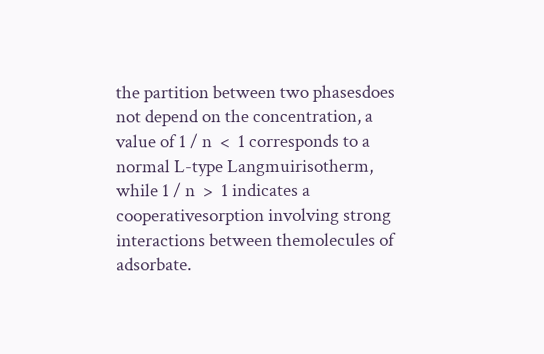the partition between two phasesdoes not depend on the concentration, a value of 1 / n  <  1 corresponds to a normal L-type Langmuirisotherm, while 1 / n  >  1 indicates a cooperativesorption involving strong interactions between themolecules of adsorbate.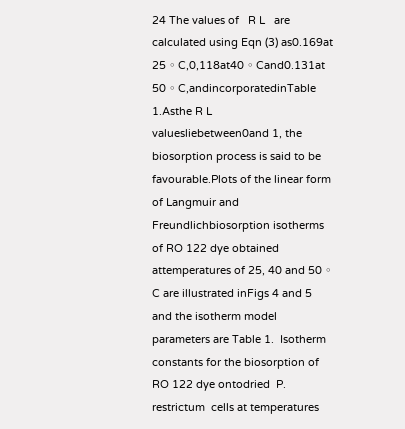24 The values of   R L   are calculated using Eqn (3) as0.169at 25 ◦ C,0,118at40 ◦ Cand0.131at 50 ◦ C,andincorporatedinTable 1.Asthe R L   valuesliebetween0and 1, the biosorption process is said to be favourable.Plots of the linear form of Langmuir and Freundlichbiosorption isotherms of RO 122 dye obtained attemperatures of 25, 40 and 50 ◦ C are illustrated inFigs 4 and 5 and the isotherm model parameters are Table 1.  Isotherm constants for the biosorption of RO 122 dye ontodried  P. restrictum  cells at temperatures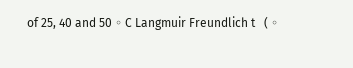of 25, 40 and 50 ◦ C Langmuir Freundlich t   ( ◦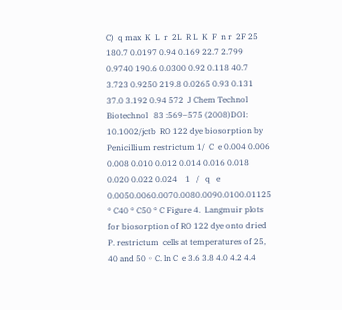C)  q max  K  L  r  2L  R L  K  F  n r  2F 25 180.7 0.0197 0.94 0.169 22.7 2.799 0.9740 190.6 0.0300 0.92 0.118 40.7 3.723 0.9250 219.8 0.0265 0.93 0.131 37.0 3.192 0.94 572  J Chem Technol Biotechnol   83 :569–575 (2008)DOI: 10.1002/jctb  RO 122 dye biosorption by  Penicillium restrictum 1/  C  e 0.004 0.006 0.008 0.010 0.012 0.014 0.016 0.018 0.020 0.022 0.024    1   /   q   e 0.0050.0060.0070.0080.0090.0100.01125 ° C40 ° C50 ° C Figure 4.  Langmuir plots for biosorption of RO 122 dye onto dried  P. restrictum  cells at temperatures of 25, 40 and 50 ◦ C. ln C  e 3.6 3.8 4.0 4.2 4.4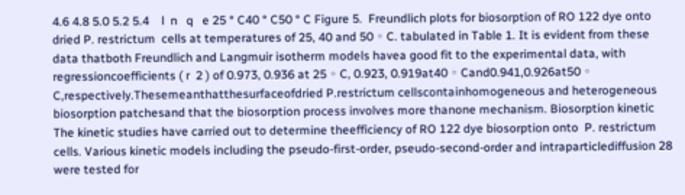4.6 4.8 5.0 5.2 5.4    l  n   q   e 25 ° C40 ° C50 ° C Figure 5.  Freundlich plots for biosorption of RO 122 dye onto dried P. restrictum  cells at temperatures of 25, 40 and 50 ◦ C. tabulated in Table 1. It is evident from these data thatboth Freundlich and Langmuir isotherm models havea good fit to the experimental data, with regressioncoefficients ( r  2 ) of 0.973, 0.936 at 25 ◦ C, 0.923, 0.919at40 ◦ Cand0.941,0.926at50 ◦ C,respectively.Thesemeanthatthesurfaceofdried P.restrictum cellscontainhomogeneous and heterogeneous biosorption patchesand that the biosorption process involves more thanone mechanism. Biosorption kinetic The kinetic studies have carried out to determine theefficiency of RO 122 dye biosorption onto  P. restrictum cells. Various kinetic models including the pseudo-first-order, pseudo-second-order and intraparticlediffusion 28 were tested for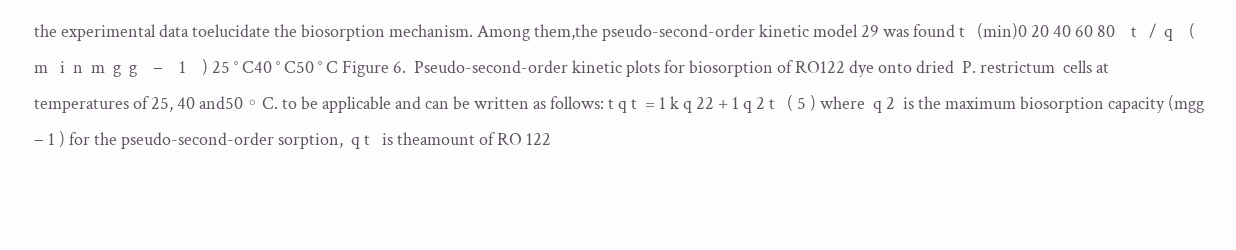the experimental data toelucidate the biosorption mechanism. Among them,the pseudo-second-order kinetic model 29 was found t   (min)0 20 40 60 80    t   /  q    (  m   i  n  m  g  g    −    1    ) 25 ° C40 ° C50 ° C Figure 6.  Pseudo-second-order kinetic plots for biosorption of RO122 dye onto dried  P. restrictum  cells at temperatures of 25, 40 and50 ◦ C. to be applicable and can be written as follows: t q t  = 1 k q 22 + 1 q 2 t   ( 5 ) where  q 2  is the maximum biosorption capacity (mgg − 1 ) for the pseudo-second-order sorption,  q t   is theamount of RO 122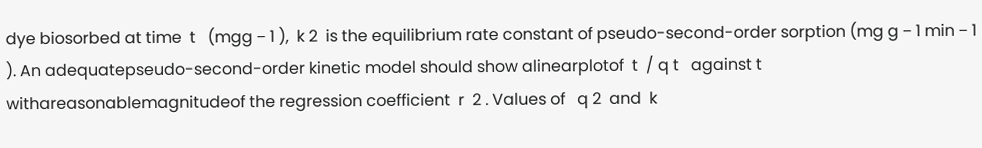dye biosorbed at time  t   (mgg − 1 ),  k 2  is the equilibrium rate constant of pseudo-second-order sorption (mg g − 1 min − 1 ). An adequatepseudo-second-order kinetic model should show alinearplotof  t  / q t   against t   withareasonablemagnitudeof the regression coefficient  r  2 . Values of   q 2  and  k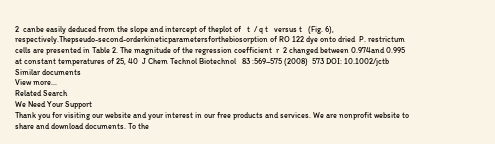2  canbe easily deduced from the slope and intercept of theplot of   t  / q t   versus t   (Fig. 6), respectively.Thepseudo-second-orderkineticparametersforthebiosorption of RO 122 dye onto dried  P. restrictum cells are presented in Table 2. The magnitude of the regression coefficient  r  2 changed between 0.974and 0.995 at constant temperatures of 25, 40  J Chem Technol Biotechnol   83 :569–575 (2008)  573 DOI: 10.1002/jctb
Similar documents
View more...
Related Search
We Need Your Support
Thank you for visiting our website and your interest in our free products and services. We are nonprofit website to share and download documents. To the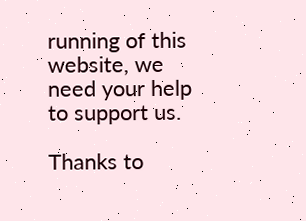running of this website, we need your help to support us.

Thanks to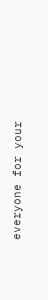everyone for your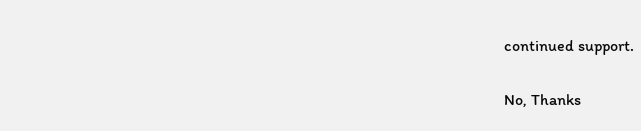continued support.

No, Thanks